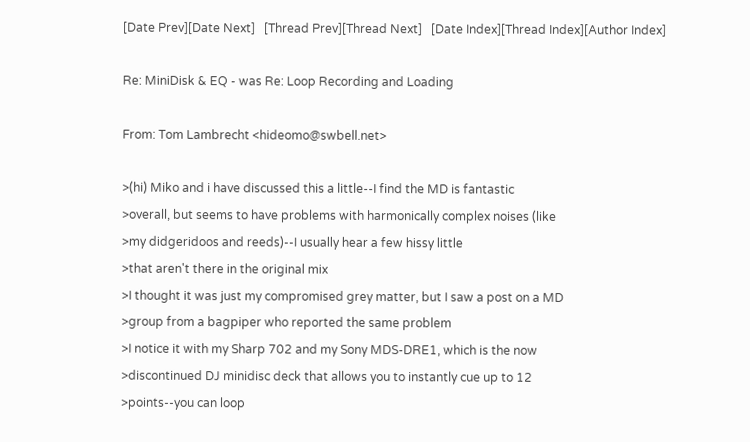[Date Prev][Date Next]   [Thread Prev][Thread Next]   [Date Index][Thread Index][Author Index]

Re: MiniDisk & EQ - was Re: Loop Recording and Loading

From: Tom Lambrecht <hideomo@swbell.net>

>(hi) Miko and i have discussed this a little--I find the MD is fantastic
>overall, but seems to have problems with harmonically complex noises (like
>my didgeridoos and reeds)--I usually hear a few hissy little
>that aren't there in the original mix
>I thought it was just my compromised grey matter, but I saw a post on a MD
>group from a bagpiper who reported the same problem
>I notice it with my Sharp 702 and my Sony MDS-DRE1, which is the now
>discontinued DJ minidisc deck that allows you to instantly cue up to 12
>points--you can loop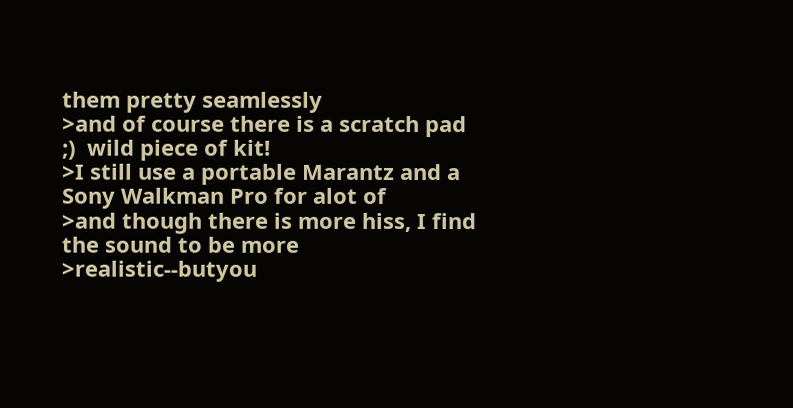them pretty seamlessly
>and of course there is a scratch pad      ;)  wild piece of kit!
>I still use a portable Marantz and a Sony Walkman Pro for alot of
>and though there is more hiss, I find the sound to be more
>realistic--butyou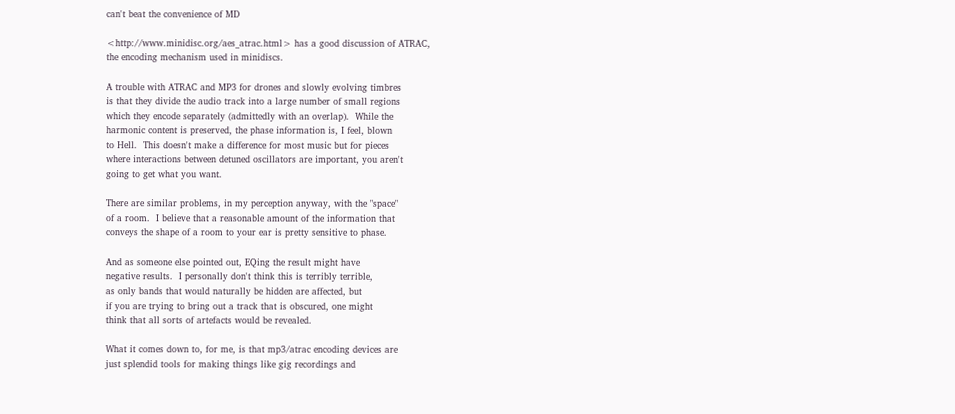can't beat the convenience of MD

<http://www.minidisc.org/aes_atrac.html> has a good discussion of ATRAC,
the encoding mechanism used in minidiscs.

A trouble with ATRAC and MP3 for drones and slowly evolving timbres
is that they divide the audio track into a large number of small regions
which they encode separately (admittedly with an overlap).  While the
harmonic content is preserved, the phase information is, I feel, blown
to Hell.  This doesn't make a difference for most music but for pieces
where interactions between detuned oscillators are important, you aren't
going to get what you want.

There are similar problems, in my perception anyway, with the "space"
of a room.  I believe that a reasonable amount of the information that
conveys the shape of a room to your ear is pretty sensitive to phase.

And as someone else pointed out, EQing the result might have
negative results.  I personally don't think this is terribly terrible,
as only bands that would naturally be hidden are affected, but
if you are trying to bring out a track that is obscured, one might
think that all sorts of artefacts would be revealed.

What it comes down to, for me, is that mp3/atrac encoding devices are
just splendid tools for making things like gig recordings and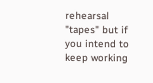rehearsal "tapes" but if you intend to keep working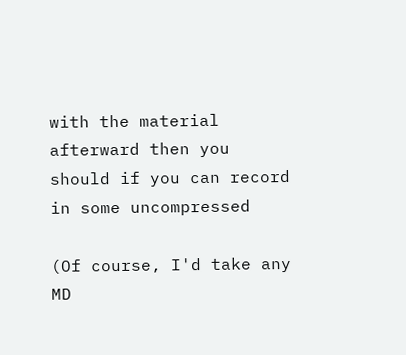with the material
afterward then you should if you can record in some uncompressed

(Of course, I'd take any MD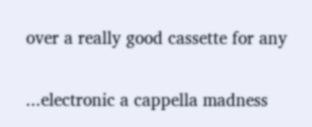over a really good cassette for any


...electronic a cappella madness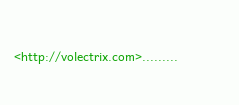<http://volectrix.com>.........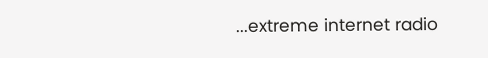...extreme internet radio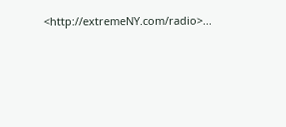<http://extremeNY.com/radio>...